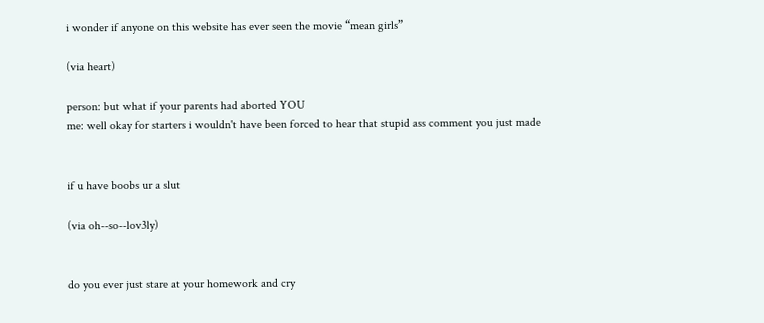i wonder if anyone on this website has ever seen the movie “mean girls”

(via heart)

person: but what if your parents had aborted YOU
me: well okay for starters i wouldn't have been forced to hear that stupid ass comment you just made


if u have boobs ur a slut

(via oh--so--lov3ly)


do you ever just stare at your homework and cry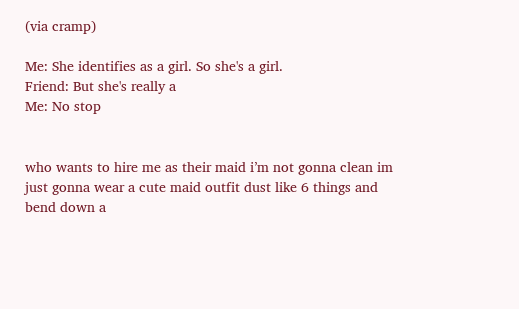(via cramp)

Me: She identifies as a girl. So she's a girl.
Friend: But she's really a
Me: No stop


who wants to hire me as their maid i’m not gonna clean im just gonna wear a cute maid outfit dust like 6 things and bend down a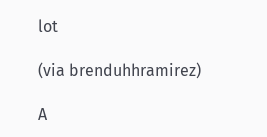lot

(via brenduhhramirez)

A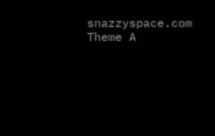snazzyspace.com Theme A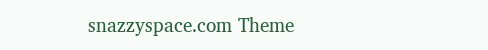snazzyspace.com Theme